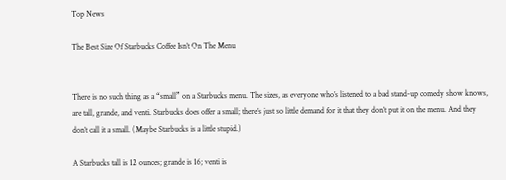Top News

The Best Size Of Starbucks Coffee Isn’t On The Menu


There is no such thing as a “small” on a Starbucks menu. The sizes, as everyone who’s listened to a bad stand-up comedy show knows, are tall, grande, and venti. Starbucks does offer a small; there’s just so little demand for it that they don’t put it on the menu. And they don’t call it a small. (Maybe Starbucks is a little stupid.)

A Starbucks tall is 12 ounces; grande is 16; venti is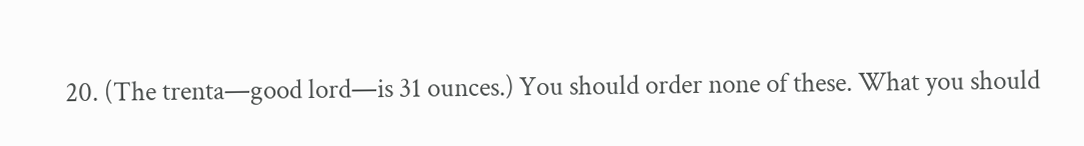20. (The trenta—good lord—is 31 ounces.) You should order none of these. What you should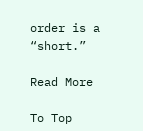order is a “short.”

Read More

To Top